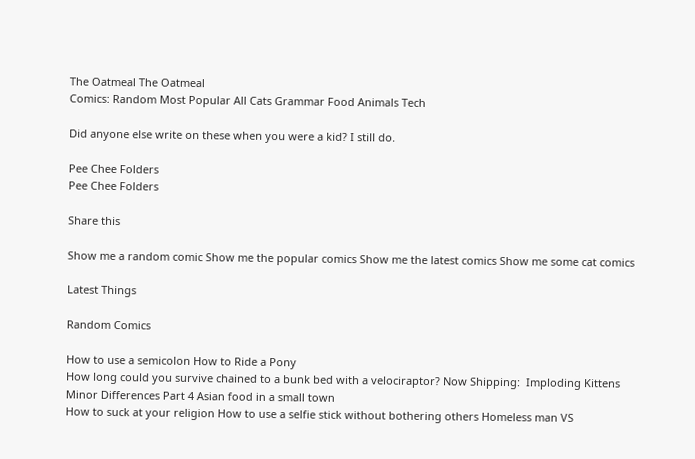The Oatmeal The Oatmeal
Comics: Random Most Popular All Cats Grammar Food Animals Tech

Did anyone else write on these when you were a kid? I still do.

Pee Chee Folders
Pee Chee Folders

Share this

Show me a random comic Show me the popular comics Show me the latest comics Show me some cat comics

Latest Things

Random Comics

How to use a semicolon How to Ride a Pony
How long could you survive chained to a bunk bed with a velociraptor? Now Shipping:  Imploding Kittens Minor Differences Part 4 Asian food in a small town
How to suck at your religion How to use a selfie stick without bothering others Homeless man VS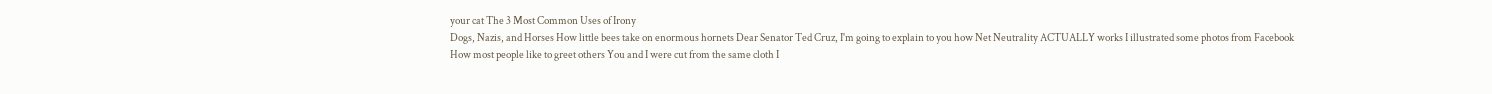your cat The 3 Most Common Uses of Irony
Dogs, Nazis, and Horses How little bees take on enormous hornets Dear Senator Ted Cruz, I'm going to explain to you how Net Neutrality ACTUALLY works I illustrated some photos from Facebook
How most people like to greet others You and I were cut from the same cloth I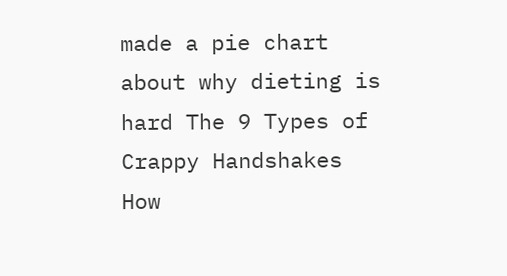made a pie chart about why dieting is hard The 9 Types of Crappy Handshakes
How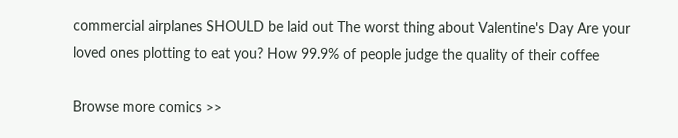commercial airplanes SHOULD be laid out The worst thing about Valentine's Day Are your loved ones plotting to eat you? How 99.9% of people judge the quality of their coffee

Browse more comics >>